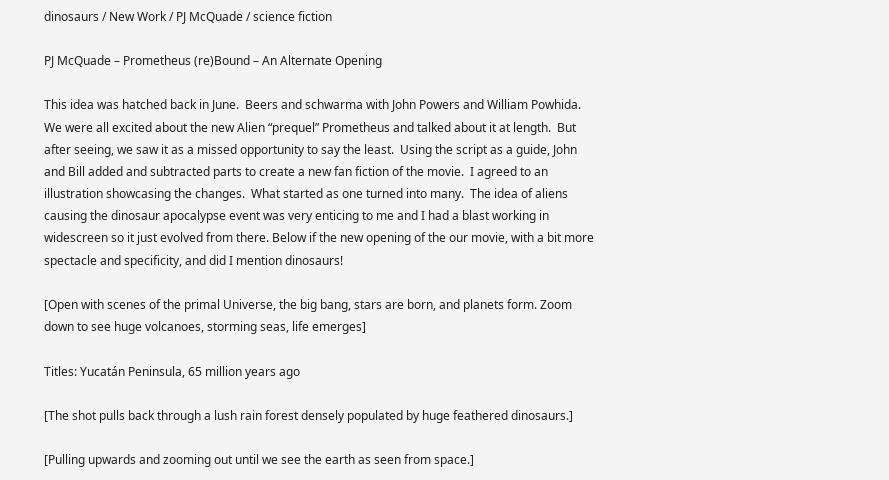dinosaurs / New Work / PJ McQuade / science fiction

PJ McQuade – Prometheus (re)Bound – An Alternate Opening

This idea was hatched back in June.  Beers and schwarma with John Powers and William Powhida.  We were all excited about the new Alien “prequel” Prometheus and talked about it at length.  But after seeing, we saw it as a missed opportunity to say the least.  Using the script as a guide, John and Bill added and subtracted parts to create a new fan fiction of the movie.  I agreed to an illustration showcasing the changes.  What started as one turned into many.  The idea of aliens causing the dinosaur apocalypse event was very enticing to me and I had a blast working in widescreen so it just evolved from there. Below if the new opening of the our movie, with a bit more spectacle and specificity, and did I mention dinosaurs!

[Open with scenes of the primal Universe, the big bang, stars are born, and planets form. Zoom down to see huge volcanoes, storming seas, life emerges]

Titles: Yucatán Peninsula, 65 million years ago

[The shot pulls back through a lush rain forest densely populated by huge feathered dinosaurs.]

[Pulling upwards and zooming out until we see the earth as seen from space.]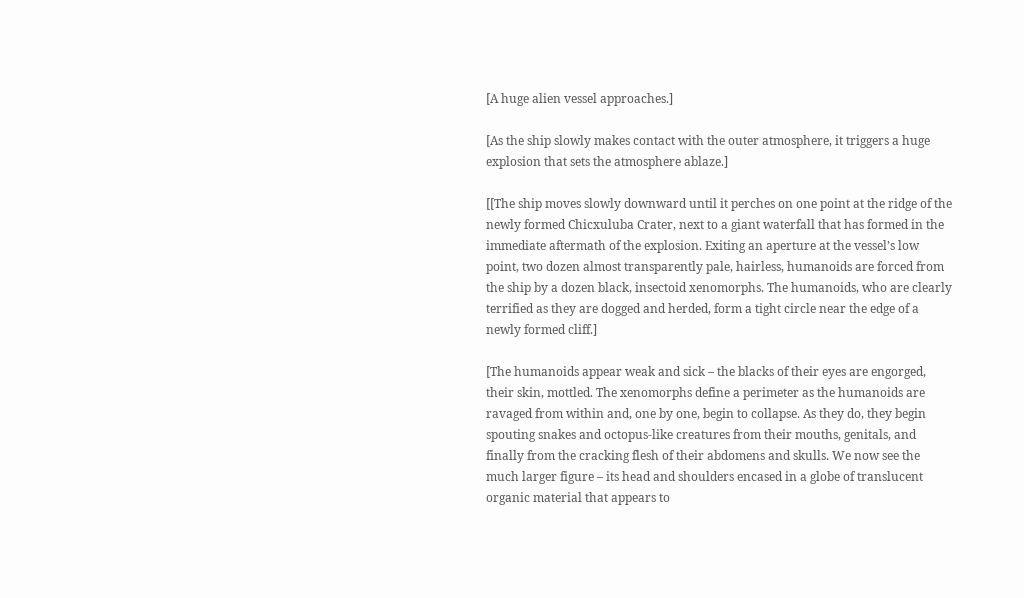[A huge alien vessel approaches.]

[As the ship slowly makes contact with the outer atmosphere, it triggers a huge explosion that sets the atmosphere ablaze.]

[[The ship moves slowly downward until it perches on one point at the ridge of the newly formed Chicxuluba Crater, next to a giant waterfall that has formed in the immediate aftermath of the explosion. Exiting an aperture at the vessel’s low point, two dozen almost transparently pale, hairless, humanoids are forced from the ship by a dozen black, insectoid xenomorphs. The humanoids, who are clearly terrified as they are dogged and herded, form a tight circle near the edge of a newly formed cliff.]

[The humanoids appear weak and sick – the blacks of their eyes are engorged, their skin, mottled. The xenomorphs define a perimeter as the humanoids are ravaged from within and, one by one, begin to collapse. As they do, they begin spouting snakes and octopus-like creatures from their mouths, genitals, and finally from the cracking flesh of their abdomens and skulls. We now see the much larger figure – its head and shoulders encased in a globe of translucent organic material that appears to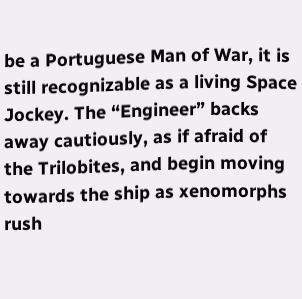be a Portuguese Man of War, it is still recognizable as a living Space Jockey. The “Engineer” backs away cautiously, as if afraid of the Trilobites, and begin moving towards the ship as xenomorphs rush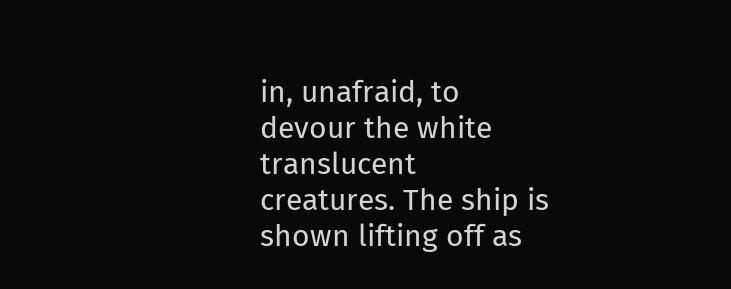in, unafraid, to devour the white translucent creatures. The ship is shown lifting off as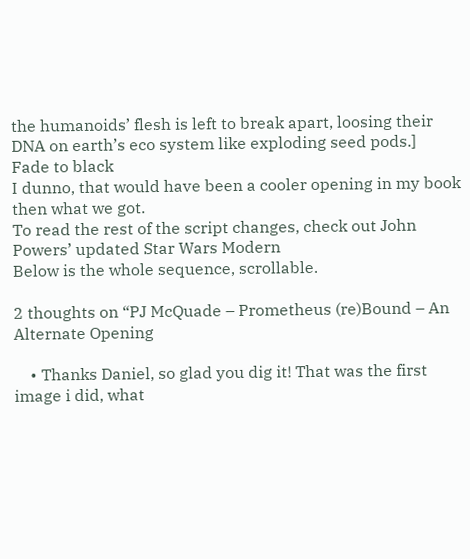the humanoids’ flesh is left to break apart, loosing their DNA on earth’s eco system like exploding seed pods.]
Fade to black
I dunno, that would have been a cooler opening in my book then what we got.
To read the rest of the script changes, check out John Powers’ updated Star Wars Modern
Below is the whole sequence, scrollable.

2 thoughts on “PJ McQuade – Prometheus (re)Bound – An Alternate Opening

    • Thanks Daniel, so glad you dig it! That was the first image i did, what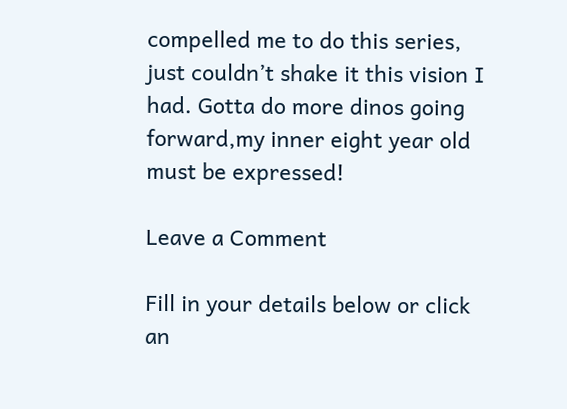compelled me to do this series, just couldn’t shake it this vision I had. Gotta do more dinos going forward,my inner eight year old must be expressed!

Leave a Comment

Fill in your details below or click an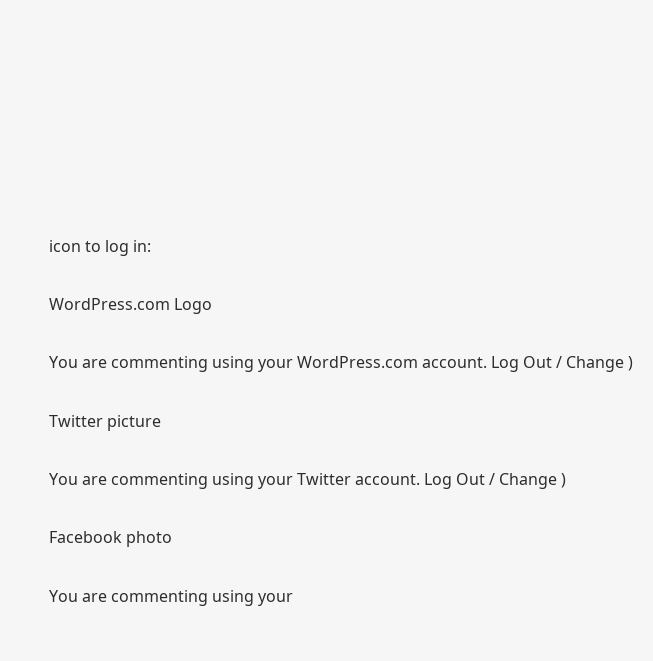icon to log in:

WordPress.com Logo

You are commenting using your WordPress.com account. Log Out / Change )

Twitter picture

You are commenting using your Twitter account. Log Out / Change )

Facebook photo

You are commenting using your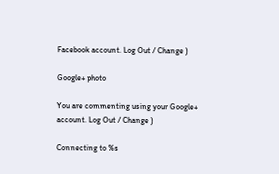Facebook account. Log Out / Change )

Google+ photo

You are commenting using your Google+ account. Log Out / Change )

Connecting to %s